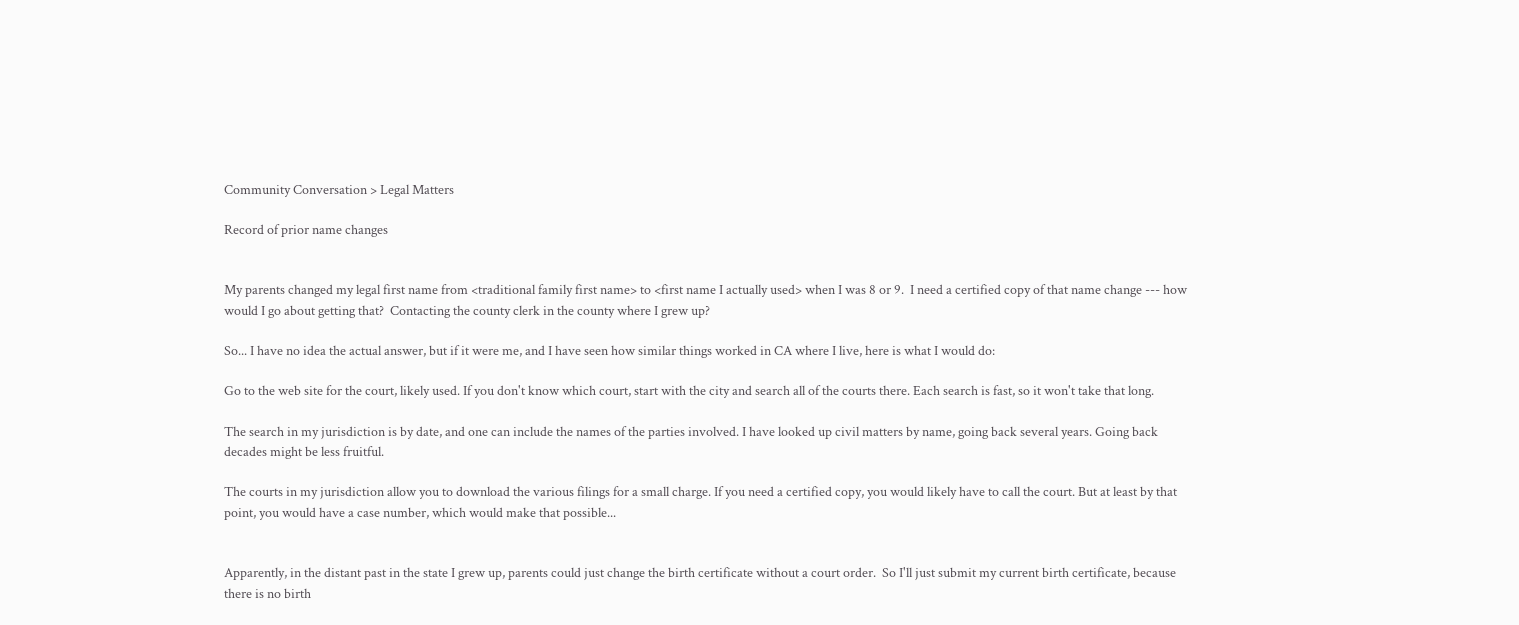Community Conversation > Legal Matters

Record of prior name changes


My parents changed my legal first name from <traditional family first name> to <first name I actually used> when I was 8 or 9.  I need a certified copy of that name change --- how would I go about getting that?  Contacting the county clerk in the county where I grew up?

So... I have no idea the actual answer, but if it were me, and I have seen how similar things worked in CA where I live, here is what I would do:

Go to the web site for the court, likely used. If you don't know which court, start with the city and search all of the courts there. Each search is fast, so it won't take that long.

The search in my jurisdiction is by date, and one can include the names of the parties involved. I have looked up civil matters by name, going back several years. Going back decades might be less fruitful.

The courts in my jurisdiction allow you to download the various filings for a small charge. If you need a certified copy, you would likely have to call the court. But at least by that point, you would have a case number, which would make that possible...


Apparently, in the distant past in the state I grew up, parents could just change the birth certificate without a court order.  So I'll just submit my current birth certificate, because there is no birth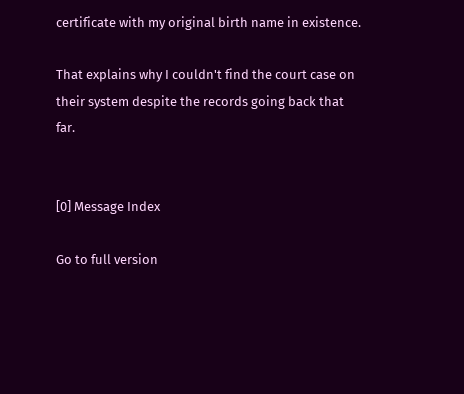certificate with my original birth name in existence.

That explains why I couldn't find the court case on their system despite the records going back that far.


[0] Message Index

Go to full version